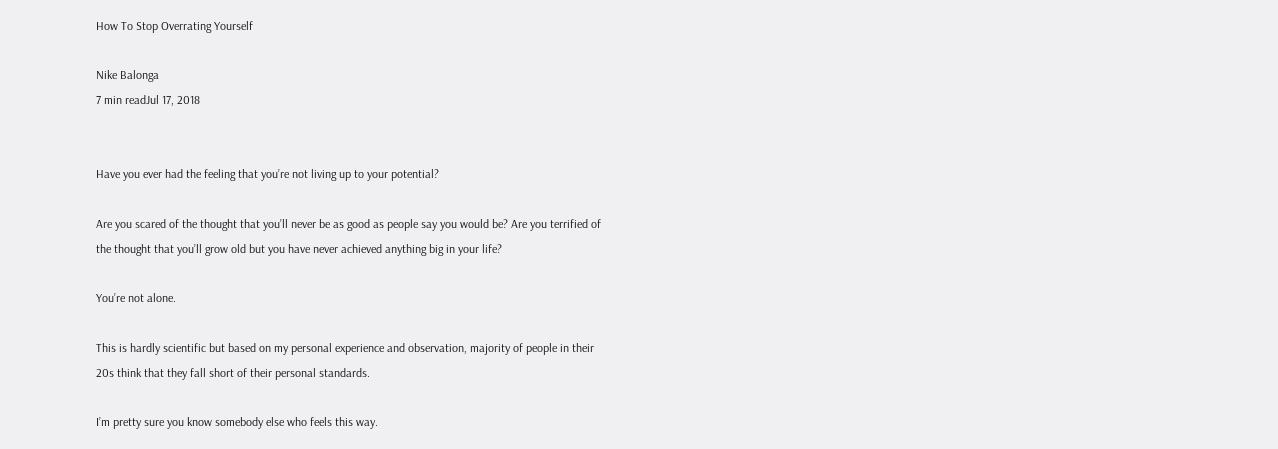How To Stop Overrating Yourself

Nike Balonga
7 min readJul 17, 2018


Have you ever had the feeling that you’re not living up to your potential?

Are you scared of the thought that you’ll never be as good as people say you would be? Are you terrified of the thought that you’ll grow old but you have never achieved anything big in your life?

You’re not alone.

This is hardly scientific but based on my personal experience and observation, majority of people in their 20s think that they fall short of their personal standards.

I’m pretty sure you know somebody else who feels this way.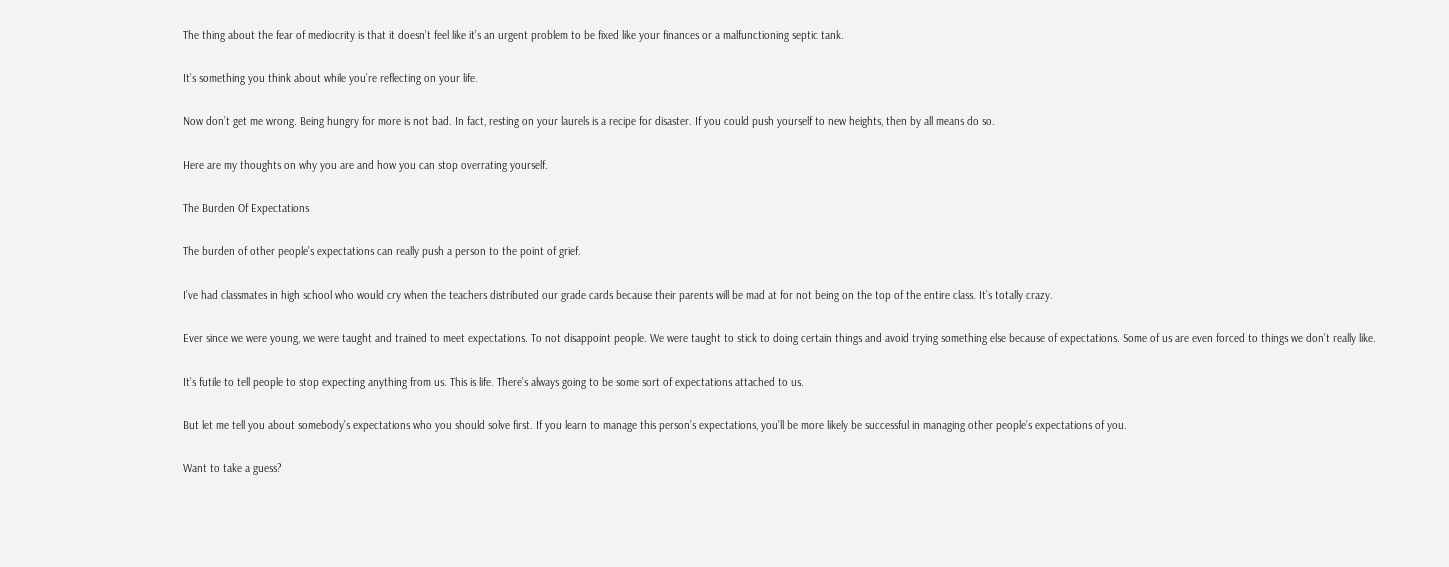The thing about the fear of mediocrity is that it doesn’t feel like it’s an urgent problem to be fixed like your finances or a malfunctioning septic tank.

It’s something you think about while you’re reflecting on your life.

Now don’t get me wrong. Being hungry for more is not bad. In fact, resting on your laurels is a recipe for disaster. If you could push yourself to new heights, then by all means do so.

Here are my thoughts on why you are and how you can stop overrating yourself.

The Burden Of Expectations

The burden of other people’s expectations can really push a person to the point of grief.

I’ve had classmates in high school who would cry when the teachers distributed our grade cards because their parents will be mad at for not being on the top of the entire class. It’s totally crazy.

Ever since we were young, we were taught and trained to meet expectations. To not disappoint people. We were taught to stick to doing certain things and avoid trying something else because of expectations. Some of us are even forced to things we don’t really like.

It’s futile to tell people to stop expecting anything from us. This is life. There’s always going to be some sort of expectations attached to us.

But let me tell you about somebody’s expectations who you should solve first. If you learn to manage this person’s expectations, you’ll be more likely be successful in managing other people’s expectations of you.

Want to take a guess?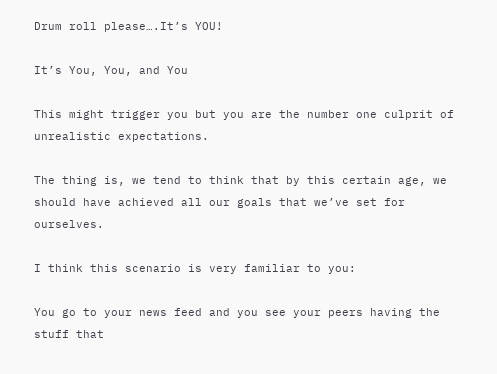Drum roll please….It’s YOU!

It’s You, You, and You

This might trigger you but you are the number one culprit of unrealistic expectations.

The thing is, we tend to think that by this certain age, we should have achieved all our goals that we’ve set for ourselves.

I think this scenario is very familiar to you:

You go to your news feed and you see your peers having the stuff that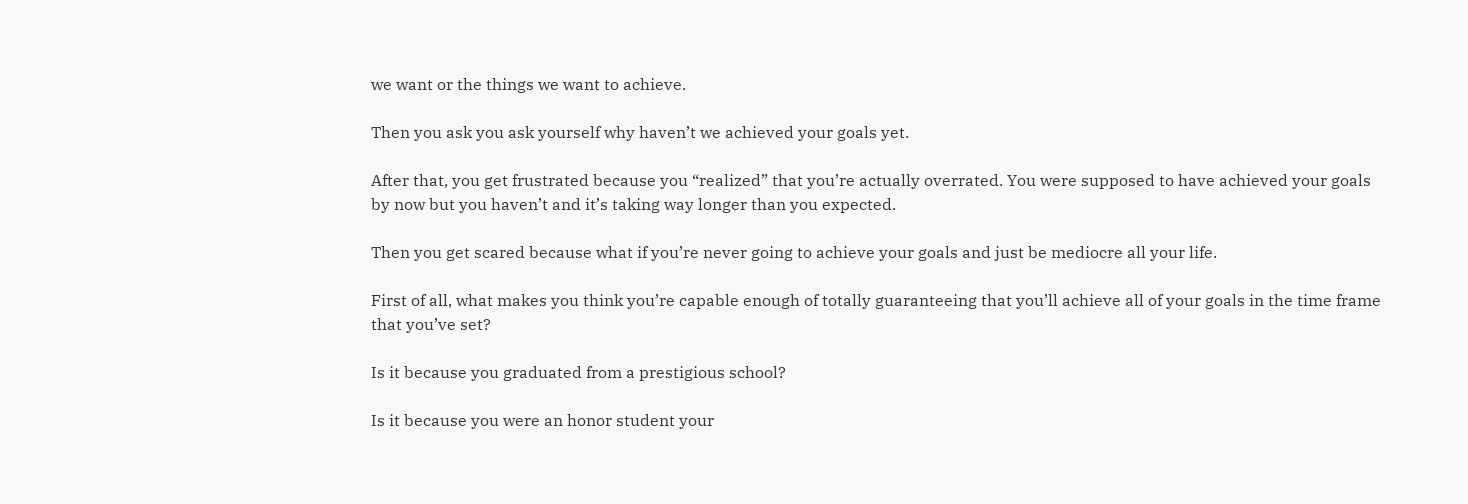we want or the things we want to achieve.

Then you ask you ask yourself why haven’t we achieved your goals yet.

After that, you get frustrated because you “realized” that you’re actually overrated. You were supposed to have achieved your goals by now but you haven’t and it’s taking way longer than you expected.

Then you get scared because what if you’re never going to achieve your goals and just be mediocre all your life.

First of all, what makes you think you’re capable enough of totally guaranteeing that you’ll achieve all of your goals in the time frame that you’ve set?

Is it because you graduated from a prestigious school?

Is it because you were an honor student your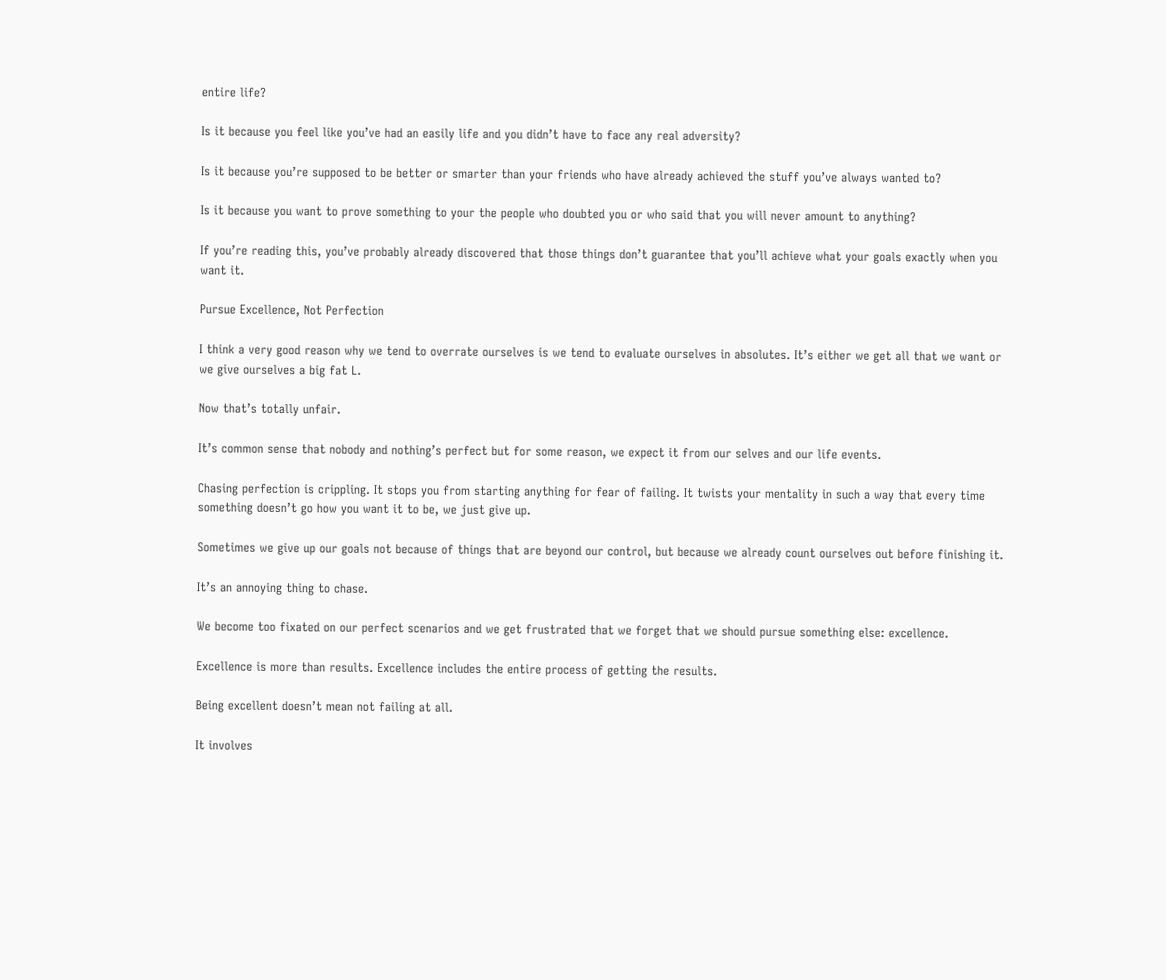entire life?

Is it because you feel like you’ve had an easily life and you didn’t have to face any real adversity?

Is it because you’re supposed to be better or smarter than your friends who have already achieved the stuff you’ve always wanted to?

Is it because you want to prove something to your the people who doubted you or who said that you will never amount to anything?

If you’re reading this, you’ve probably already discovered that those things don’t guarantee that you’ll achieve what your goals exactly when you want it.

Pursue Excellence, Not Perfection

I think a very good reason why we tend to overrate ourselves is we tend to evaluate ourselves in absolutes. It’s either we get all that we want or we give ourselves a big fat L.

Now that’s totally unfair.

It’s common sense that nobody and nothing’s perfect but for some reason, we expect it from our selves and our life events.

Chasing perfection is crippling. It stops you from starting anything for fear of failing. It twists your mentality in such a way that every time something doesn’t go how you want it to be, we just give up.

Sometimes we give up our goals not because of things that are beyond our control, but because we already count ourselves out before finishing it.

It’s an annoying thing to chase.

We become too fixated on our perfect scenarios and we get frustrated that we forget that we should pursue something else: excellence.

Excellence is more than results. Excellence includes the entire process of getting the results.

Being excellent doesn’t mean not failing at all.

It involves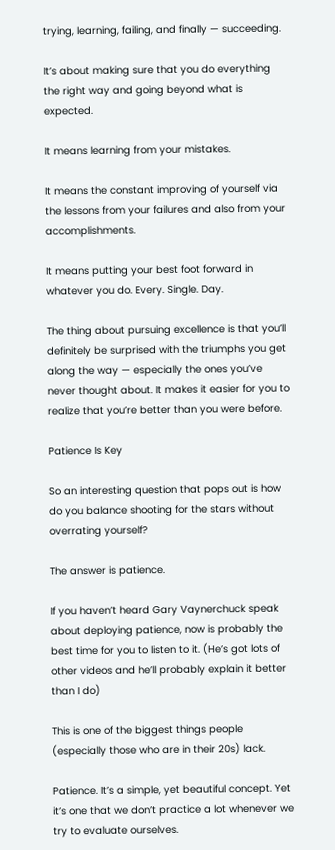trying, learning, failing, and finally — succeeding.

It’s about making sure that you do everything the right way and going beyond what is expected.

It means learning from your mistakes.

It means the constant improving of yourself via the lessons from your failures and also from your accomplishments.

It means putting your best foot forward in whatever you do. Every. Single. Day.

The thing about pursuing excellence is that you’ll definitely be surprised with the triumphs you get along the way — especially the ones you’ve never thought about. It makes it easier for you to realize that you’re better than you were before.

Patience Is Key

So an interesting question that pops out is how do you balance shooting for the stars without overrating yourself?

The answer is patience.

If you haven’t heard Gary Vaynerchuck speak about deploying patience, now is probably the best time for you to listen to it. (He’s got lots of other videos and he’ll probably explain it better than I do)

This is one of the biggest things people (especially those who are in their 20s) lack.

Patience. It’s a simple, yet beautiful concept. Yet it’s one that we don’t practice a lot whenever we try to evaluate ourselves.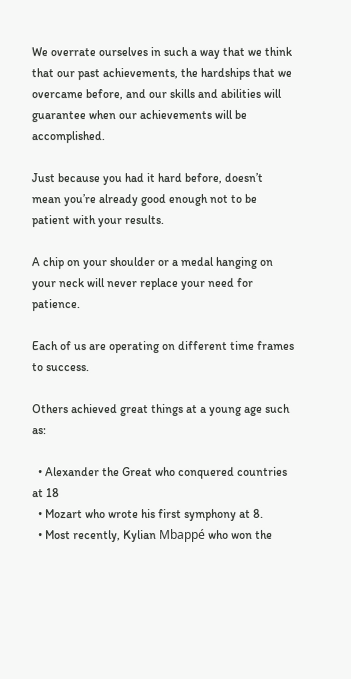We overrate ourselves in such a way that we think that our past achievements, the hardships that we overcame before, and our skills and abilities will guarantee when our achievements will be accomplished.

Just because you had it hard before, doesn’t mean you’re already good enough not to be patient with your results.

A chip on your shoulder or a medal hanging on your neck will never replace your need for patience.

Each of us are operating on different time frames to success.

Others achieved great things at a young age such as:

  • Alexander the Great who conquered countries at 18
  • Mozart who wrote his first symphony at 8.
  • Most recently, Kylian Mbappé who won the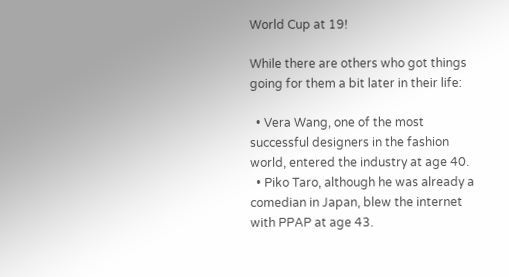World Cup at 19!

While there are others who got things going for them a bit later in their life:

  • Vera Wang, one of the most successful designers in the fashion world, entered the industry at age 40.
  • Piko Taro, although he was already a comedian in Japan, blew the internet with PPAP at age 43.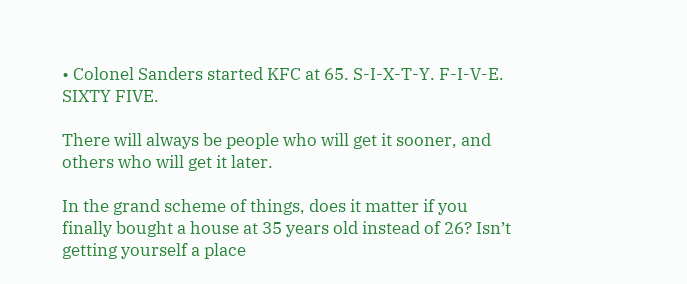• Colonel Sanders started KFC at 65. S-I-X-T-Y. F-I-V-E. SIXTY FIVE.

There will always be people who will get it sooner, and others who will get it later.

In the grand scheme of things, does it matter if you finally bought a house at 35 years old instead of 26? Isn’t getting yourself a place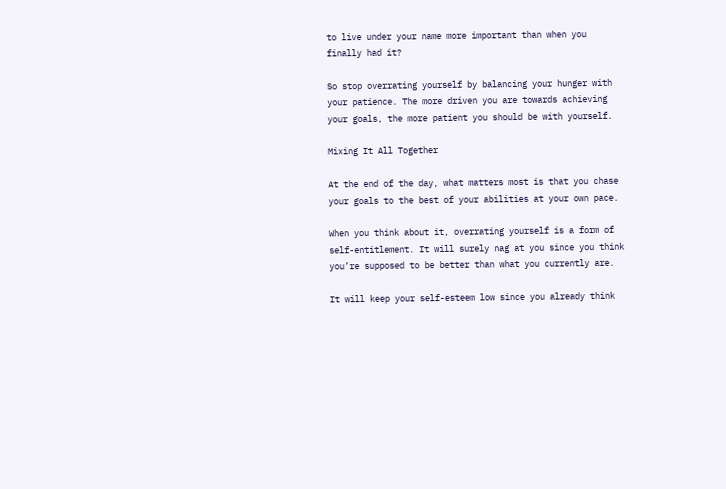to live under your name more important than when you finally had it?

So stop overrating yourself by balancing your hunger with your patience. The more driven you are towards achieving your goals, the more patient you should be with yourself.

Mixing It All Together

At the end of the day, what matters most is that you chase your goals to the best of your abilities at your own pace.

When you think about it, overrating yourself is a form of self-entitlement. It will surely nag at you since you think you’re supposed to be better than what you currently are.

It will keep your self-esteem low since you already think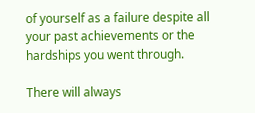of yourself as a failure despite all your past achievements or the hardships you went through.

There will always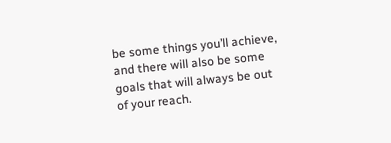be some things you’ll achieve, and there will also be some goals that will always be out of your reach.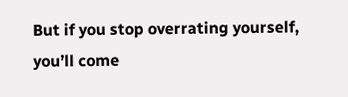But if you stop overrating yourself, you’ll come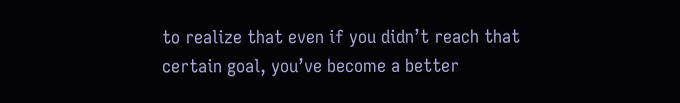to realize that even if you didn’t reach that certain goal, you’ve become a better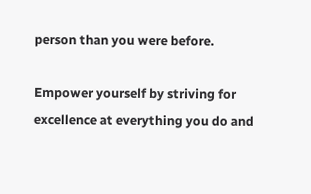person than you were before.

Empower yourself by striving for excellence at everything you do and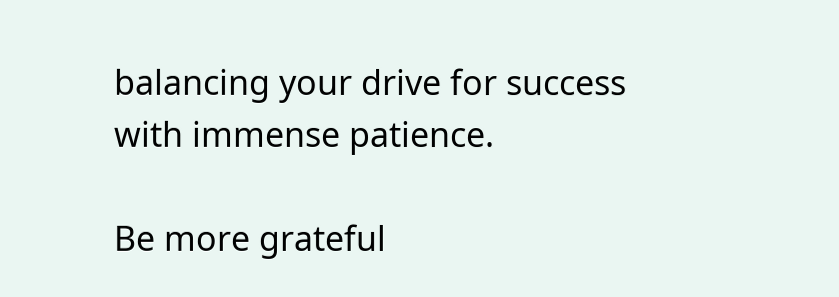balancing your drive for success with immense patience.

Be more grateful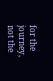for the journey, not the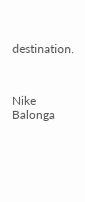destination.



Nike Balonga